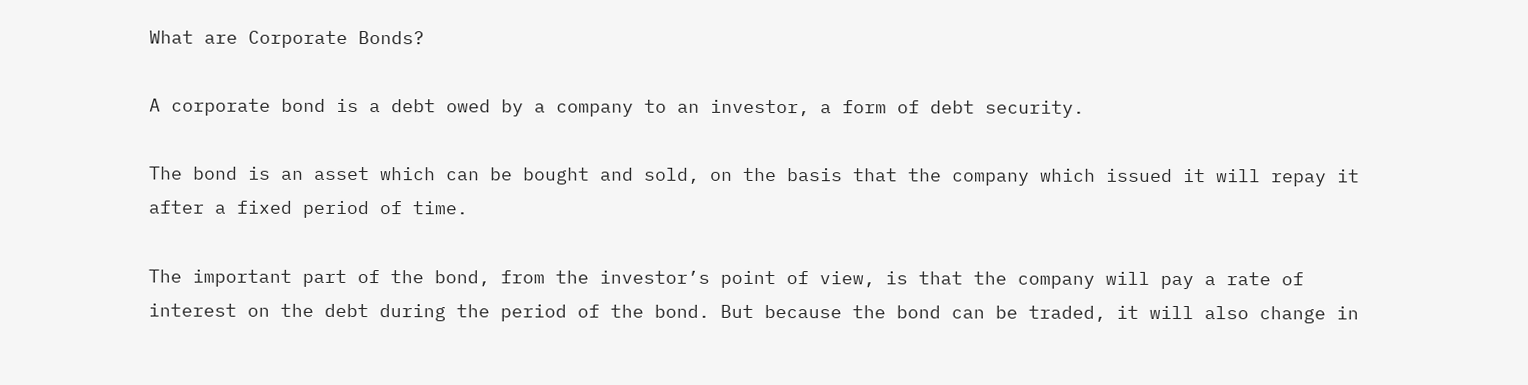What are Corporate Bonds?

A corporate bond is a debt owed by a company to an investor, a form of debt security.

The bond is an asset which can be bought and sold, on the basis that the company which issued it will repay it after a fixed period of time.

The important part of the bond, from the investor’s point of view, is that the company will pay a rate of interest on the debt during the period of the bond. But because the bond can be traded, it will also change in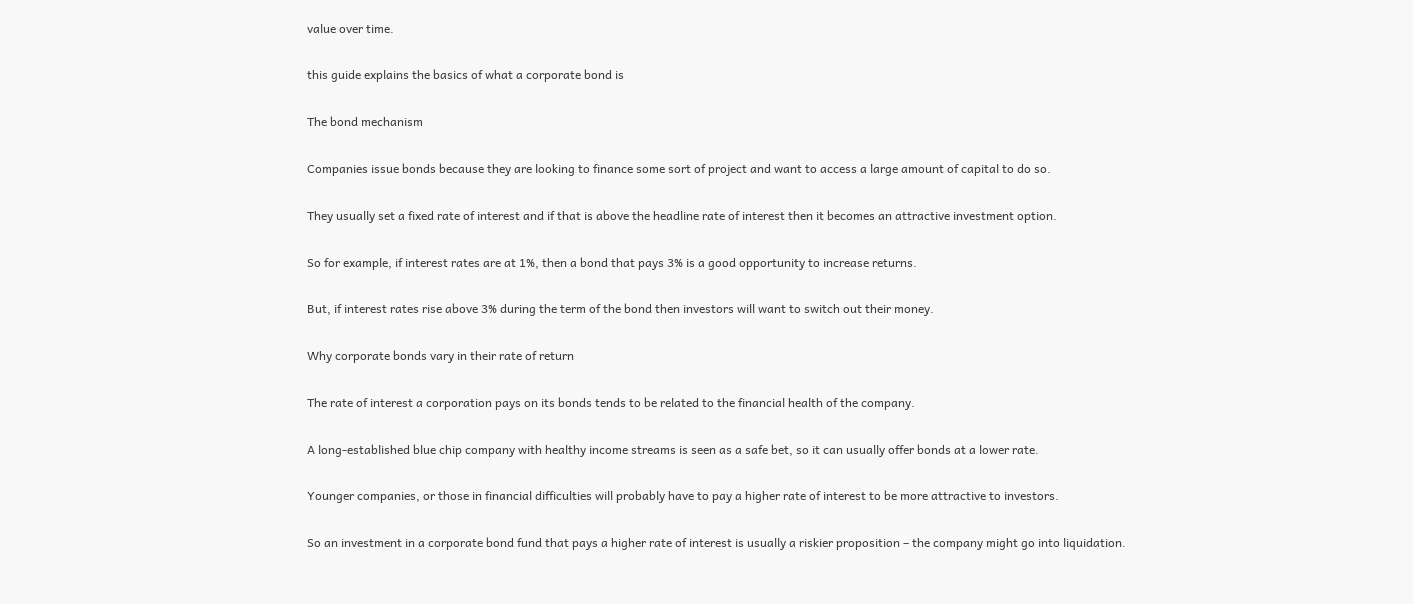value over time.

this guide explains the basics of what a corporate bond is

The bond mechanism

Companies issue bonds because they are looking to finance some sort of project and want to access a large amount of capital to do so.

They usually set a fixed rate of interest and if that is above the headline rate of interest then it becomes an attractive investment option.

So for example, if interest rates are at 1%, then a bond that pays 3% is a good opportunity to increase returns.

But, if interest rates rise above 3% during the term of the bond then investors will want to switch out their money.

Why corporate bonds vary in their rate of return

The rate of interest a corporation pays on its bonds tends to be related to the financial health of the company.

A long-established blue chip company with healthy income streams is seen as a safe bet, so it can usually offer bonds at a lower rate.

Younger companies, or those in financial difficulties will probably have to pay a higher rate of interest to be more attractive to investors.

So an investment in a corporate bond fund that pays a higher rate of interest is usually a riskier proposition – the company might go into liquidation.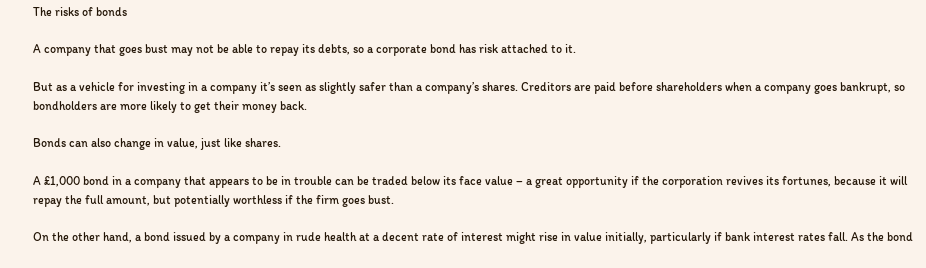The risks of bonds

A company that goes bust may not be able to repay its debts, so a corporate bond has risk attached to it.

But as a vehicle for investing in a company it’s seen as slightly safer than a company’s shares. Creditors are paid before shareholders when a company goes bankrupt, so bondholders are more likely to get their money back.

Bonds can also change in value, just like shares.

A £1,000 bond in a company that appears to be in trouble can be traded below its face value – a great opportunity if the corporation revives its fortunes, because it will repay the full amount, but potentially worthless if the firm goes bust.

On the other hand, a bond issued by a company in rude health at a decent rate of interest might rise in value initially, particularly if bank interest rates fall. As the bond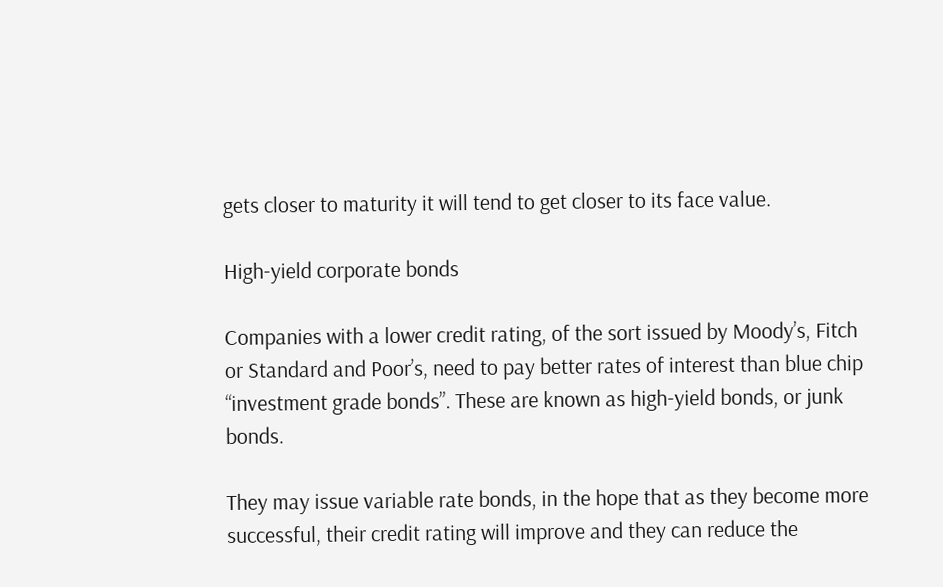gets closer to maturity it will tend to get closer to its face value.

High-yield corporate bonds

Companies with a lower credit rating, of the sort issued by Moody’s, Fitch or Standard and Poor’s, need to pay better rates of interest than blue chip “investment grade bonds”. These are known as high-yield bonds, or junk bonds.

They may issue variable rate bonds, in the hope that as they become more successful, their credit rating will improve and they can reduce the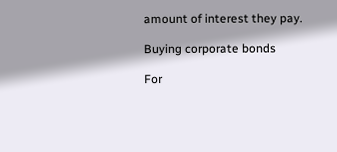amount of interest they pay.

Buying corporate bonds

For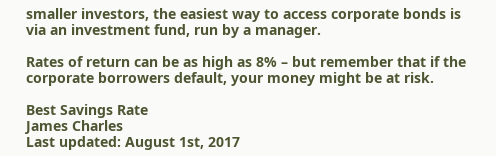smaller investors, the easiest way to access corporate bonds is via an investment fund, run by a manager.

Rates of return can be as high as 8% – but remember that if the corporate borrowers default, your money might be at risk.

Best Savings Rate
James Charles
Last updated: August 1st, 2017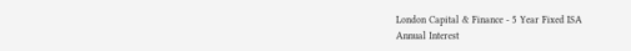London Capital & Finance - 5 Year Fixed ISA
Annual Interest